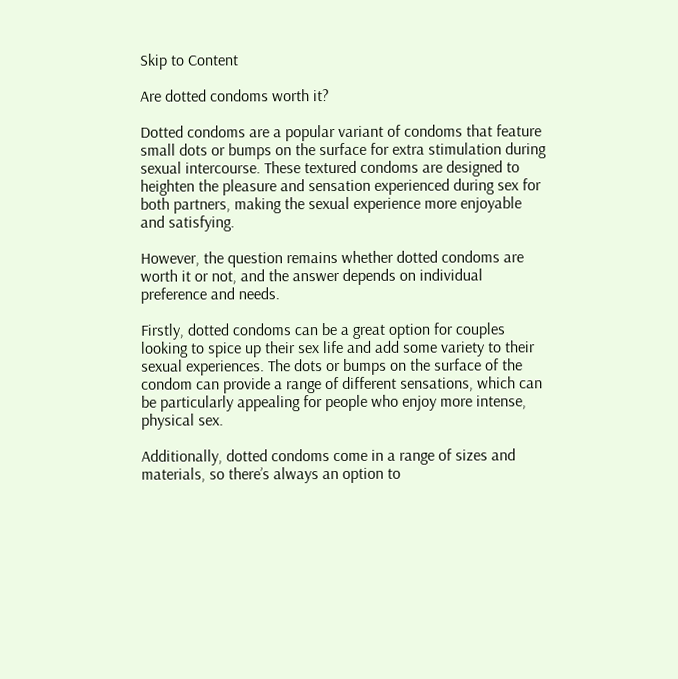Skip to Content

Are dotted condoms worth it?

Dotted condoms are a popular variant of condoms that feature small dots or bumps on the surface for extra stimulation during sexual intercourse. These textured condoms are designed to heighten the pleasure and sensation experienced during sex for both partners, making the sexual experience more enjoyable and satisfying.

However, the question remains whether dotted condoms are worth it or not, and the answer depends on individual preference and needs.

Firstly, dotted condoms can be a great option for couples looking to spice up their sex life and add some variety to their sexual experiences. The dots or bumps on the surface of the condom can provide a range of different sensations, which can be particularly appealing for people who enjoy more intense, physical sex.

Additionally, dotted condoms come in a range of sizes and materials, so there’s always an option to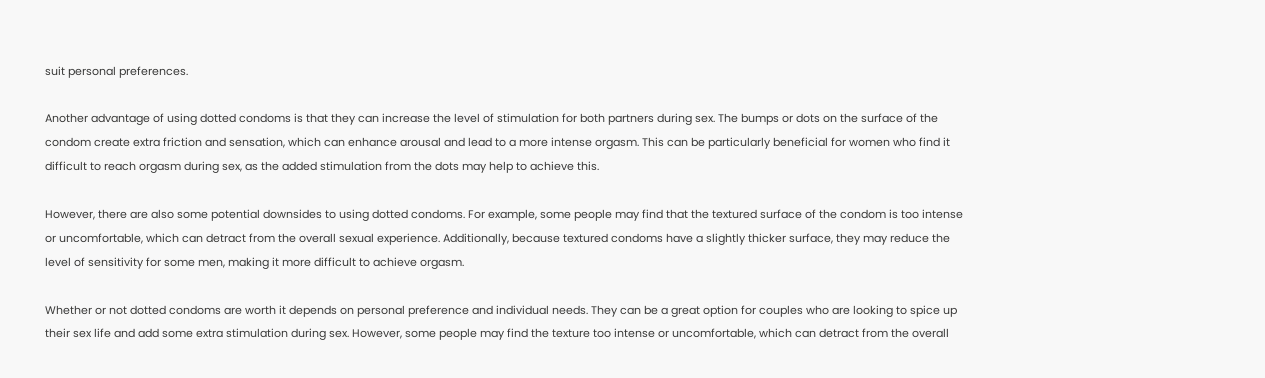suit personal preferences.

Another advantage of using dotted condoms is that they can increase the level of stimulation for both partners during sex. The bumps or dots on the surface of the condom create extra friction and sensation, which can enhance arousal and lead to a more intense orgasm. This can be particularly beneficial for women who find it difficult to reach orgasm during sex, as the added stimulation from the dots may help to achieve this.

However, there are also some potential downsides to using dotted condoms. For example, some people may find that the textured surface of the condom is too intense or uncomfortable, which can detract from the overall sexual experience. Additionally, because textured condoms have a slightly thicker surface, they may reduce the level of sensitivity for some men, making it more difficult to achieve orgasm.

Whether or not dotted condoms are worth it depends on personal preference and individual needs. They can be a great option for couples who are looking to spice up their sex life and add some extra stimulation during sex. However, some people may find the texture too intense or uncomfortable, which can detract from the overall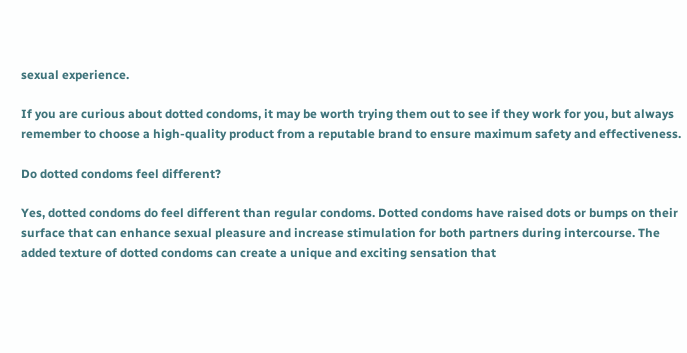sexual experience.

If you are curious about dotted condoms, it may be worth trying them out to see if they work for you, but always remember to choose a high-quality product from a reputable brand to ensure maximum safety and effectiveness.

Do dotted condoms feel different?

Yes, dotted condoms do feel different than regular condoms. Dotted condoms have raised dots or bumps on their surface that can enhance sexual pleasure and increase stimulation for both partners during intercourse. The added texture of dotted condoms can create a unique and exciting sensation that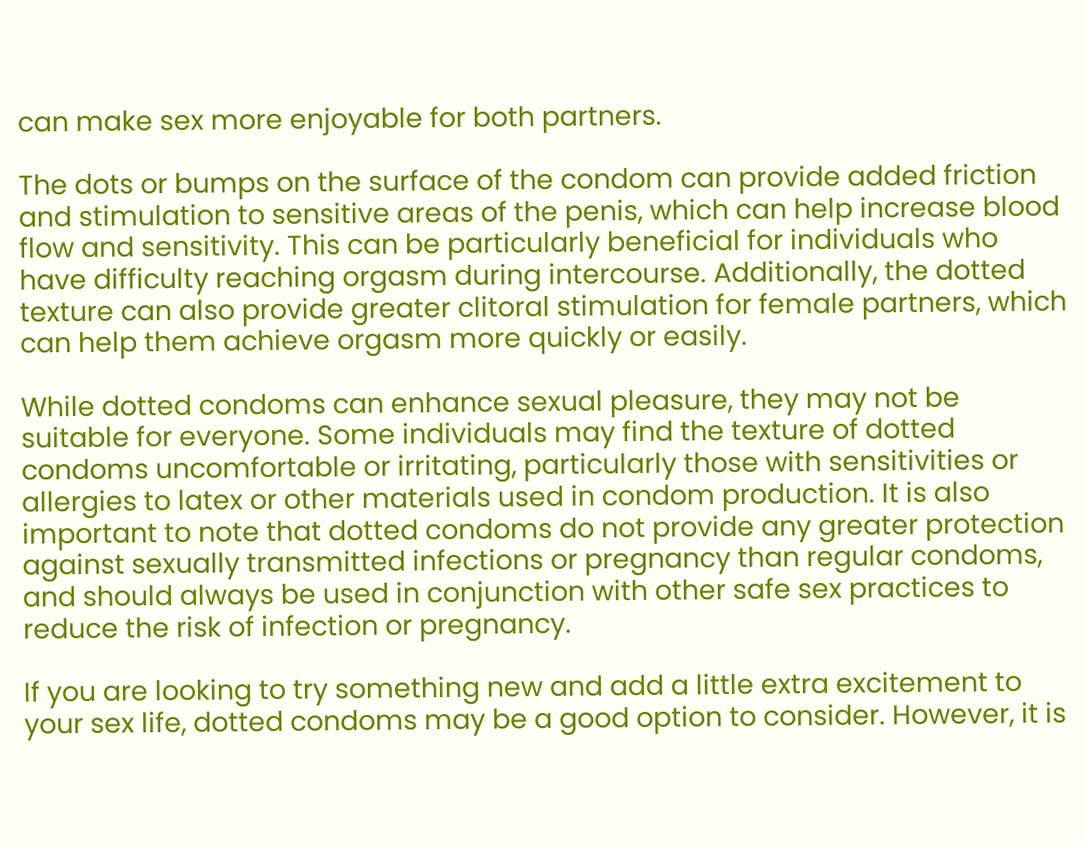can make sex more enjoyable for both partners.

The dots or bumps on the surface of the condom can provide added friction and stimulation to sensitive areas of the penis, which can help increase blood flow and sensitivity. This can be particularly beneficial for individuals who have difficulty reaching orgasm during intercourse. Additionally, the dotted texture can also provide greater clitoral stimulation for female partners, which can help them achieve orgasm more quickly or easily.

While dotted condoms can enhance sexual pleasure, they may not be suitable for everyone. Some individuals may find the texture of dotted condoms uncomfortable or irritating, particularly those with sensitivities or allergies to latex or other materials used in condom production. It is also important to note that dotted condoms do not provide any greater protection against sexually transmitted infections or pregnancy than regular condoms, and should always be used in conjunction with other safe sex practices to reduce the risk of infection or pregnancy.

If you are looking to try something new and add a little extra excitement to your sex life, dotted condoms may be a good option to consider. However, it is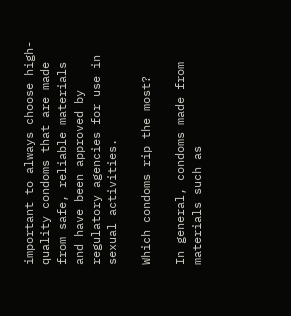important to always choose high-quality condoms that are made from safe, reliable materials and have been approved by regulatory agencies for use in sexual activities.

Which condoms rip the most?

In general, condoms made from materials such as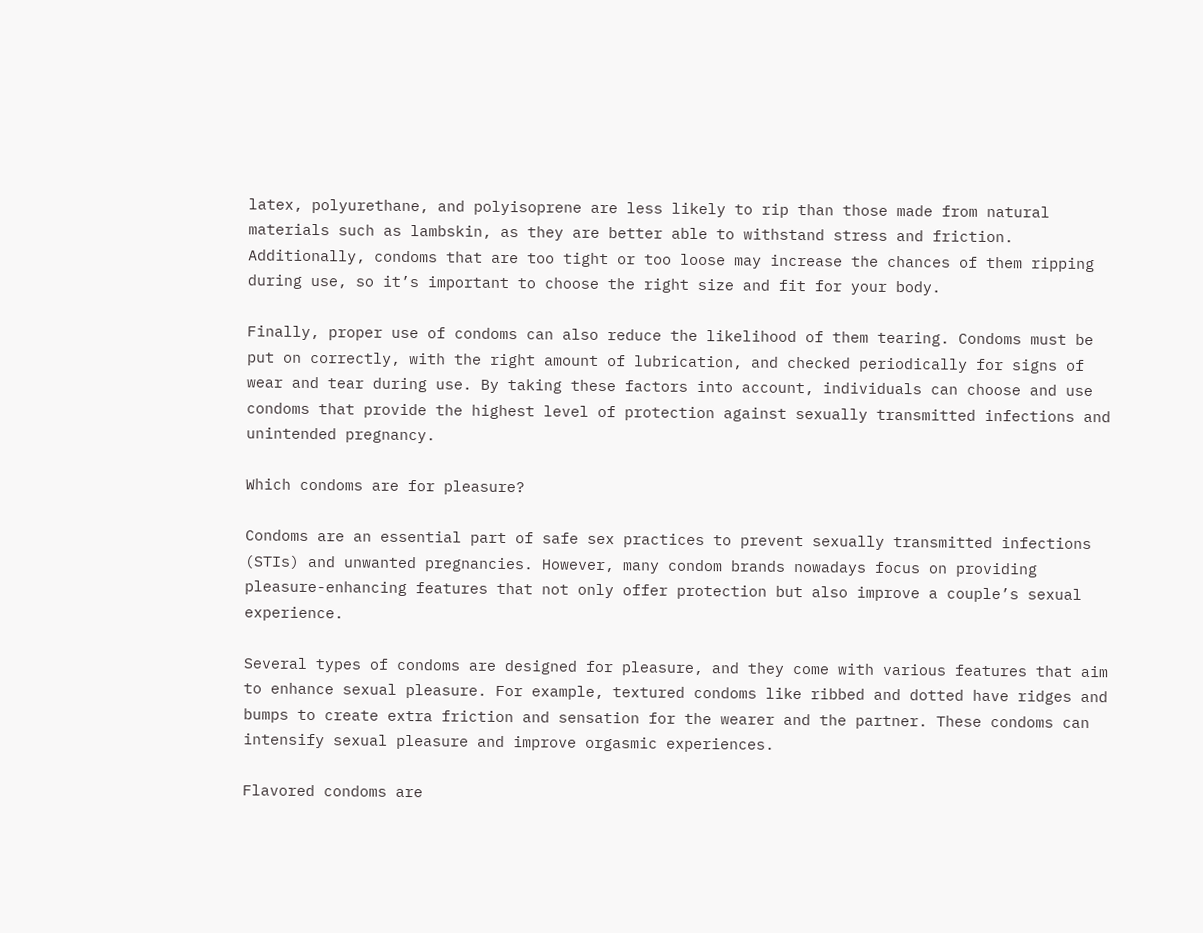latex, polyurethane, and polyisoprene are less likely to rip than those made from natural materials such as lambskin, as they are better able to withstand stress and friction. Additionally, condoms that are too tight or too loose may increase the chances of them ripping during use, so it’s important to choose the right size and fit for your body.

Finally, proper use of condoms can also reduce the likelihood of them tearing. Condoms must be put on correctly, with the right amount of lubrication, and checked periodically for signs of wear and tear during use. By taking these factors into account, individuals can choose and use condoms that provide the highest level of protection against sexually transmitted infections and unintended pregnancy.

Which condoms are for pleasure?

Condoms are an essential part of safe sex practices to prevent sexually transmitted infections (STIs) and unwanted pregnancies. However, many condom brands nowadays focus on providing pleasure-enhancing features that not only offer protection but also improve a couple’s sexual experience.

Several types of condoms are designed for pleasure, and they come with various features that aim to enhance sexual pleasure. For example, textured condoms like ribbed and dotted have ridges and bumps to create extra friction and sensation for the wearer and the partner. These condoms can intensify sexual pleasure and improve orgasmic experiences.

Flavored condoms are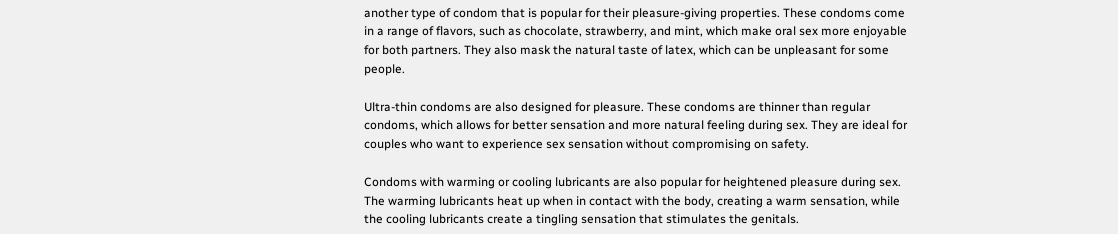another type of condom that is popular for their pleasure-giving properties. These condoms come in a range of flavors, such as chocolate, strawberry, and mint, which make oral sex more enjoyable for both partners. They also mask the natural taste of latex, which can be unpleasant for some people.

Ultra-thin condoms are also designed for pleasure. These condoms are thinner than regular condoms, which allows for better sensation and more natural feeling during sex. They are ideal for couples who want to experience sex sensation without compromising on safety.

Condoms with warming or cooling lubricants are also popular for heightened pleasure during sex. The warming lubricants heat up when in contact with the body, creating a warm sensation, while the cooling lubricants create a tingling sensation that stimulates the genitals.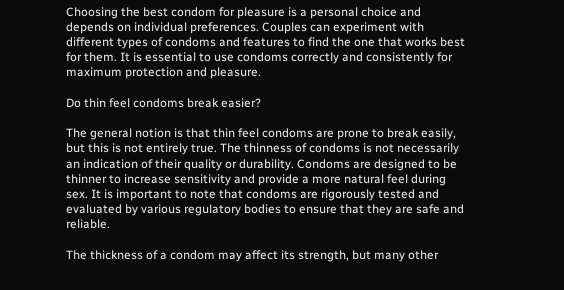Choosing the best condom for pleasure is a personal choice and depends on individual preferences. Couples can experiment with different types of condoms and features to find the one that works best for them. It is essential to use condoms correctly and consistently for maximum protection and pleasure.

Do thin feel condoms break easier?

The general notion is that thin feel condoms are prone to break easily, but this is not entirely true. The thinness of condoms is not necessarily an indication of their quality or durability. Condoms are designed to be thinner to increase sensitivity and provide a more natural feel during sex. It is important to note that condoms are rigorously tested and evaluated by various regulatory bodies to ensure that they are safe and reliable.

The thickness of a condom may affect its strength, but many other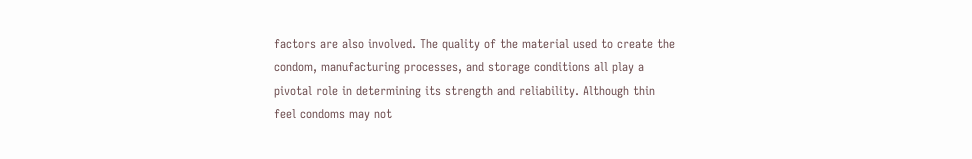factors are also involved. The quality of the material used to create the condom, manufacturing processes, and storage conditions all play a pivotal role in determining its strength and reliability. Although thin feel condoms may not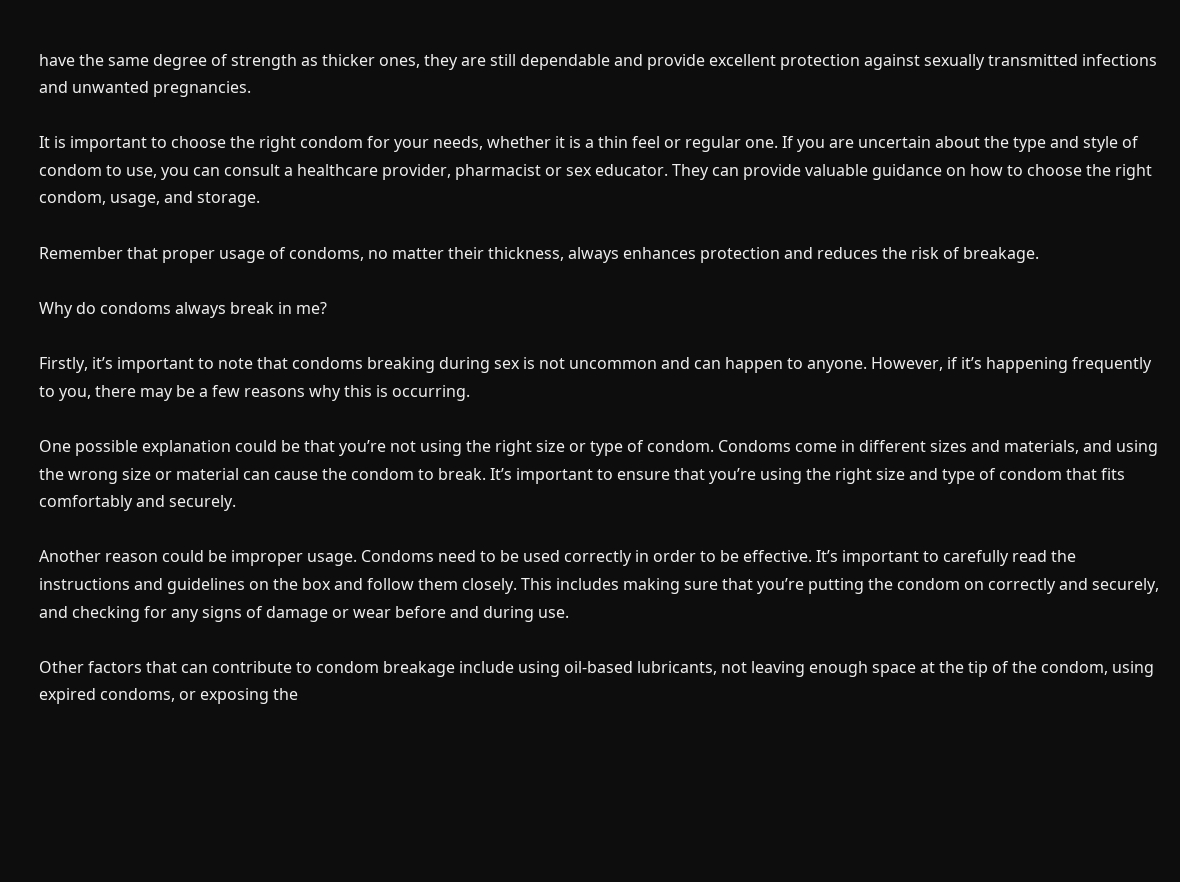have the same degree of strength as thicker ones, they are still dependable and provide excellent protection against sexually transmitted infections and unwanted pregnancies.

It is important to choose the right condom for your needs, whether it is a thin feel or regular one. If you are uncertain about the type and style of condom to use, you can consult a healthcare provider, pharmacist or sex educator. They can provide valuable guidance on how to choose the right condom, usage, and storage.

Remember that proper usage of condoms, no matter their thickness, always enhances protection and reduces the risk of breakage.

Why do condoms always break in me?

Firstly, it’s important to note that condoms breaking during sex is not uncommon and can happen to anyone. However, if it’s happening frequently to you, there may be a few reasons why this is occurring.

One possible explanation could be that you’re not using the right size or type of condom. Condoms come in different sizes and materials, and using the wrong size or material can cause the condom to break. It’s important to ensure that you’re using the right size and type of condom that fits comfortably and securely.

Another reason could be improper usage. Condoms need to be used correctly in order to be effective. It’s important to carefully read the instructions and guidelines on the box and follow them closely. This includes making sure that you’re putting the condom on correctly and securely, and checking for any signs of damage or wear before and during use.

Other factors that can contribute to condom breakage include using oil-based lubricants, not leaving enough space at the tip of the condom, using expired condoms, or exposing the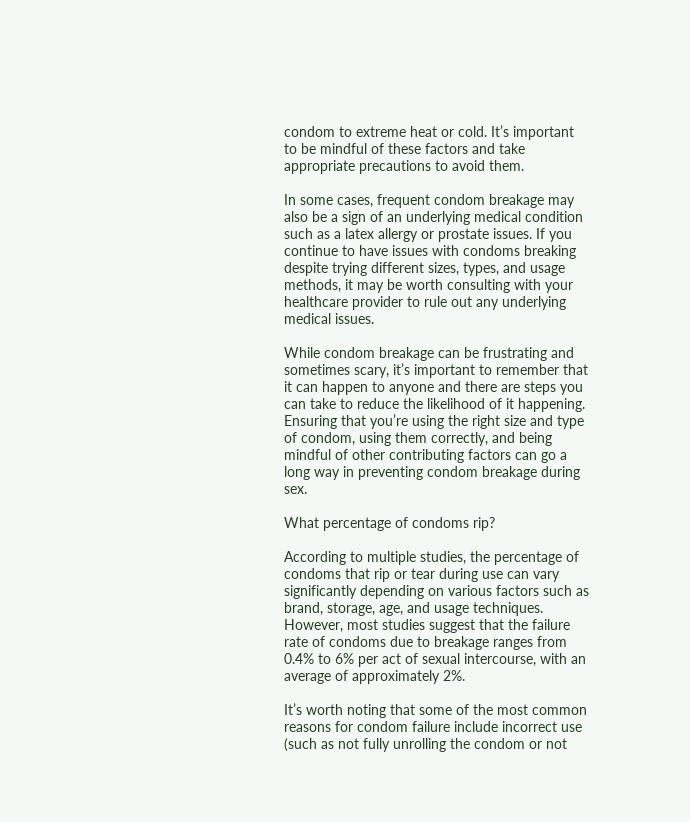condom to extreme heat or cold. It’s important to be mindful of these factors and take appropriate precautions to avoid them.

In some cases, frequent condom breakage may also be a sign of an underlying medical condition such as a latex allergy or prostate issues. If you continue to have issues with condoms breaking despite trying different sizes, types, and usage methods, it may be worth consulting with your healthcare provider to rule out any underlying medical issues.

While condom breakage can be frustrating and sometimes scary, it’s important to remember that it can happen to anyone and there are steps you can take to reduce the likelihood of it happening. Ensuring that you’re using the right size and type of condom, using them correctly, and being mindful of other contributing factors can go a long way in preventing condom breakage during sex.

What percentage of condoms rip?

According to multiple studies, the percentage of condoms that rip or tear during use can vary significantly depending on various factors such as brand, storage, age, and usage techniques. However, most studies suggest that the failure rate of condoms due to breakage ranges from 0.4% to 6% per act of sexual intercourse, with an average of approximately 2%.

It’s worth noting that some of the most common reasons for condom failure include incorrect use (such as not fully unrolling the condom or not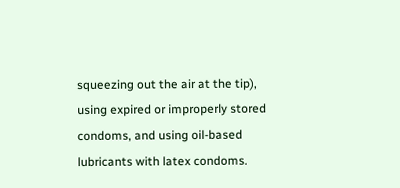squeezing out the air at the tip), using expired or improperly stored condoms, and using oil-based lubricants with latex condoms.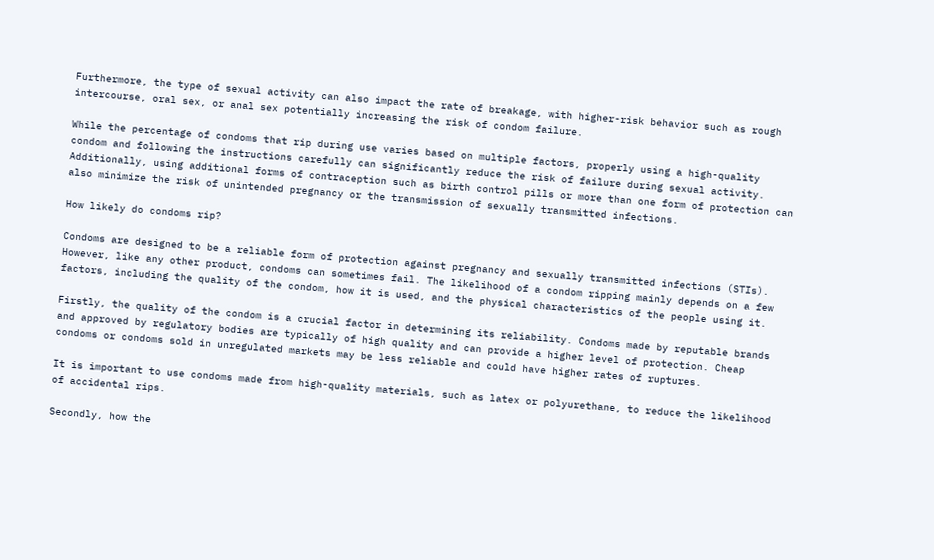Furthermore, the type of sexual activity can also impact the rate of breakage, with higher-risk behavior such as rough intercourse, oral sex, or anal sex potentially increasing the risk of condom failure.

While the percentage of condoms that rip during use varies based on multiple factors, properly using a high-quality condom and following the instructions carefully can significantly reduce the risk of failure during sexual activity. Additionally, using additional forms of contraception such as birth control pills or more than one form of protection can also minimize the risk of unintended pregnancy or the transmission of sexually transmitted infections.

How likely do condoms rip?

Condoms are designed to be a reliable form of protection against pregnancy and sexually transmitted infections (STIs). However, like any other product, condoms can sometimes fail. The likelihood of a condom ripping mainly depends on a few factors, including the quality of the condom, how it is used, and the physical characteristics of the people using it.

Firstly, the quality of the condom is a crucial factor in determining its reliability. Condoms made by reputable brands and approved by regulatory bodies are typically of high quality and can provide a higher level of protection. Cheap condoms or condoms sold in unregulated markets may be less reliable and could have higher rates of ruptures.

It is important to use condoms made from high-quality materials, such as latex or polyurethane, to reduce the likelihood of accidental rips.

Secondly, how the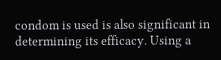condom is used is also significant in determining its efficacy. Using a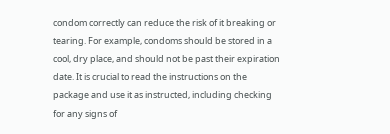condom correctly can reduce the risk of it breaking or tearing. For example, condoms should be stored in a cool, dry place, and should not be past their expiration date. It is crucial to read the instructions on the package and use it as instructed, including checking for any signs of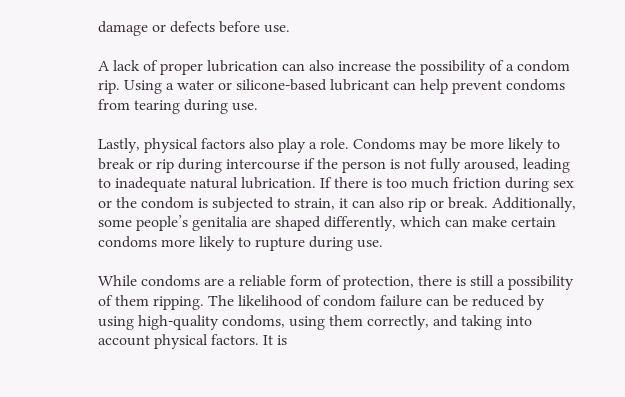damage or defects before use.

A lack of proper lubrication can also increase the possibility of a condom rip. Using a water or silicone-based lubricant can help prevent condoms from tearing during use.

Lastly, physical factors also play a role. Condoms may be more likely to break or rip during intercourse if the person is not fully aroused, leading to inadequate natural lubrication. If there is too much friction during sex or the condom is subjected to strain, it can also rip or break. Additionally, some people’s genitalia are shaped differently, which can make certain condoms more likely to rupture during use.

While condoms are a reliable form of protection, there is still a possibility of them ripping. The likelihood of condom failure can be reduced by using high-quality condoms, using them correctly, and taking into account physical factors. It is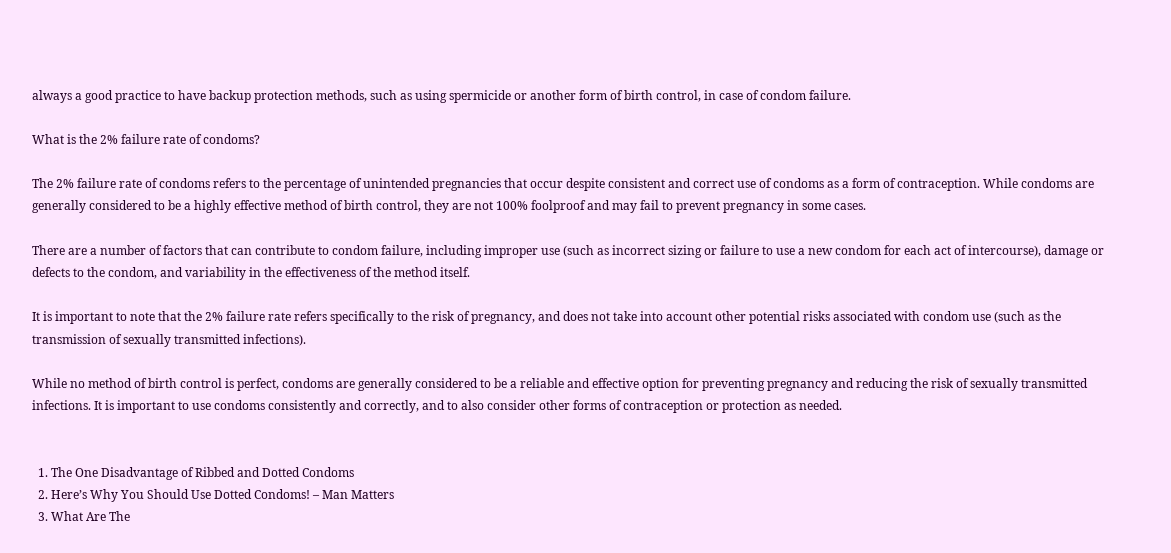always a good practice to have backup protection methods, such as using spermicide or another form of birth control, in case of condom failure.

What is the 2% failure rate of condoms?

The 2% failure rate of condoms refers to the percentage of unintended pregnancies that occur despite consistent and correct use of condoms as a form of contraception. While condoms are generally considered to be a highly effective method of birth control, they are not 100% foolproof and may fail to prevent pregnancy in some cases.

There are a number of factors that can contribute to condom failure, including improper use (such as incorrect sizing or failure to use a new condom for each act of intercourse), damage or defects to the condom, and variability in the effectiveness of the method itself.

It is important to note that the 2% failure rate refers specifically to the risk of pregnancy, and does not take into account other potential risks associated with condom use (such as the transmission of sexually transmitted infections).

While no method of birth control is perfect, condoms are generally considered to be a reliable and effective option for preventing pregnancy and reducing the risk of sexually transmitted infections. It is important to use condoms consistently and correctly, and to also consider other forms of contraception or protection as needed.


  1. The One Disadvantage of Ribbed and Dotted Condoms
  2. Here’s Why You Should Use Dotted Condoms! – Man Matters
  3. What Are The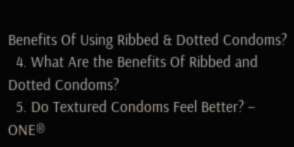Benefits Of Using Ribbed & Dotted Condoms?
  4. What Are the Benefits Of Ribbed and Dotted Condoms?
  5. Do Textured Condoms Feel Better? – ONE®